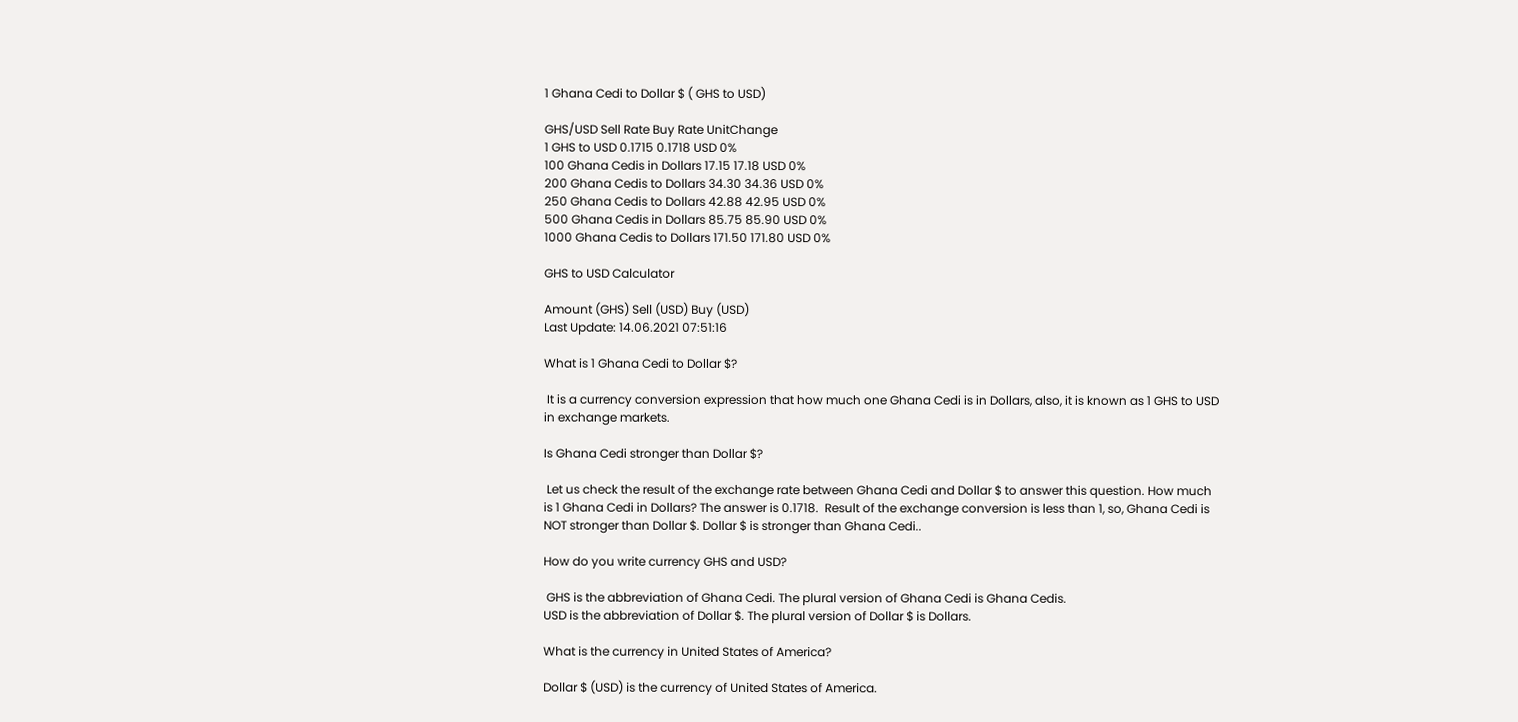1 Ghana Cedi to Dollar $ ( GHS to USD)

GHS/USD Sell Rate Buy Rate UnitChange
1 GHS to USD 0.1715 0.1718 USD 0%
100 Ghana Cedis in Dollars 17.15 17.18 USD 0%
200 Ghana Cedis to Dollars 34.30 34.36 USD 0%
250 Ghana Cedis to Dollars 42.88 42.95 USD 0%
500 Ghana Cedis in Dollars 85.75 85.90 USD 0%
1000 Ghana Cedis to Dollars 171.50 171.80 USD 0%

GHS to USD Calculator

Amount (GHS) Sell (USD) Buy (USD)
Last Update: 14.06.2021 07:51:16

What is 1 Ghana Cedi to Dollar $?

 It is a currency conversion expression that how much one Ghana Cedi is in Dollars, also, it is known as 1 GHS to USD in exchange markets.

Is Ghana Cedi stronger than Dollar $?

 Let us check the result of the exchange rate between Ghana Cedi and Dollar $ to answer this question. How much is 1 Ghana Cedi in Dollars? The answer is 0.1718.  Result of the exchange conversion is less than 1, so, Ghana Cedi is NOT stronger than Dollar $. Dollar $ is stronger than Ghana Cedi..

How do you write currency GHS and USD?

 GHS is the abbreviation of Ghana Cedi. The plural version of Ghana Cedi is Ghana Cedis.
USD is the abbreviation of Dollar $. The plural version of Dollar $ is Dollars.

What is the currency in United States of America?

Dollar $ (USD) is the currency of United States of America.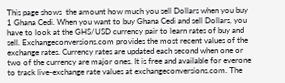This page shows  the amount how much you sell Dollars when you buy 1 Ghana Cedi. When you want to buy Ghana Cedi and sell Dollars, you have to look at the GHS/USD currency pair to learn rates of buy and sell. Exchangeconversions.com provides the most recent values of the exchange rates. Currency rates are updated each second when one or two of the currency are major ones. It is free and available for everone to track live-exchange rate values at exchangeconversions.com. The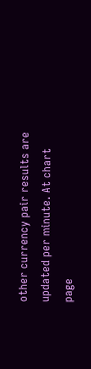other currency pair results are updated per minute. At chart page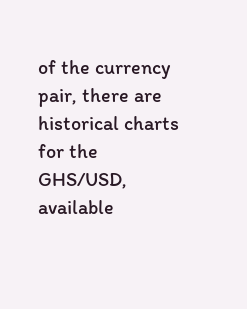of the currency pair, there are historical charts for the GHS/USD, available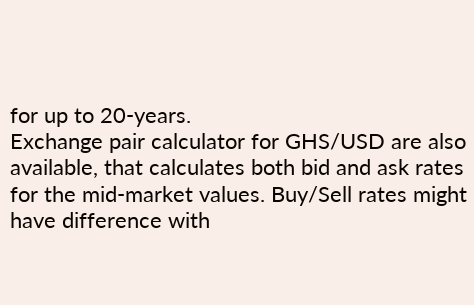for up to 20-years.
Exchange pair calculator for GHS/USD are also available, that calculates both bid and ask rates for the mid-market values. Buy/Sell rates might have difference with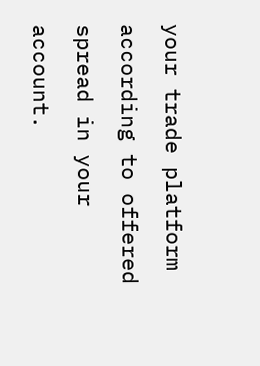your trade platform according to offered spread in your account.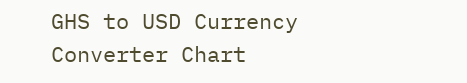GHS to USD Currency Converter Chart